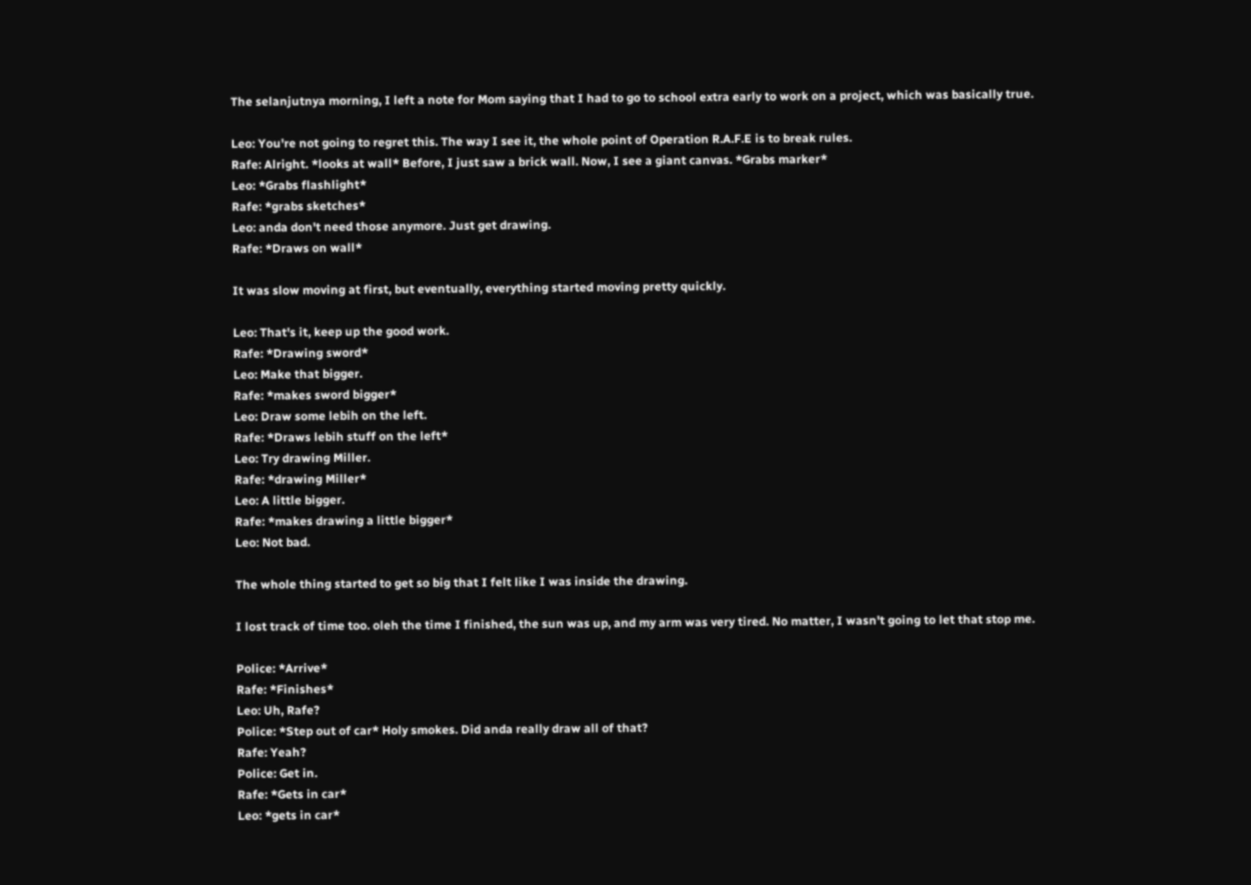The selanjutnya morning, I left a note for Mom saying that I had to go to school extra early to work on a project, which was basically true.

Leo: You're not going to regret this. The way I see it, the whole point of Operation R.A.F.E is to break rules.
Rafe: Alright. *looks at wall* Before, I just saw a brick wall. Now, I see a giant canvas. *Grabs marker*
Leo: *Grabs flashlight*
Rafe: *grabs sketches*
Leo: anda don't need those anymore. Just get drawing.
Rafe: *Draws on wall*

It was slow moving at first, but eventually, everything started moving pretty quickly.

Leo: That's it, keep up the good work.
Rafe: *Drawing sword*
Leo: Make that bigger.
Rafe: *makes sword bigger*
Leo: Draw some lebih on the left.
Rafe: *Draws lebih stuff on the left*
Leo: Try drawing Miller.
Rafe: *drawing Miller*
Leo: A little bigger.
Rafe: *makes drawing a little bigger*
Leo: Not bad.

The whole thing started to get so big that I felt like I was inside the drawing.

I lost track of time too. oleh the time I finished, the sun was up, and my arm was very tired. No matter, I wasn't going to let that stop me.

Police: *Arrive*
Rafe: *Finishes*
Leo: Uh, Rafe?
Police: *Step out of car* Holy smokes. Did anda really draw all of that?
Rafe: Yeah?
Police: Get in.
Rafe: *Gets in car*
Leo: *gets in car*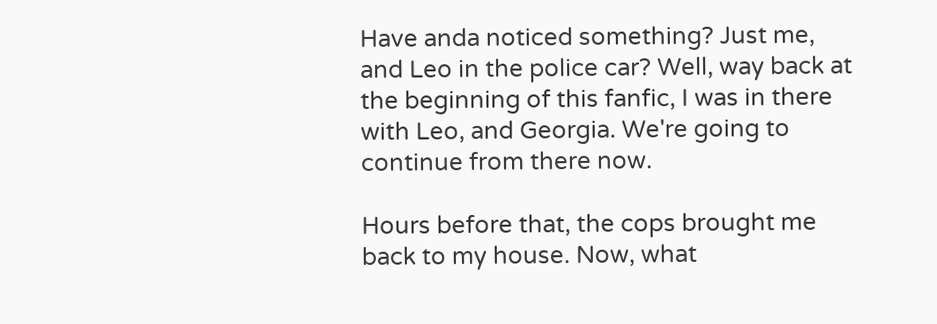Have anda noticed something? Just me, and Leo in the police car? Well, way back at the beginning of this fanfic, I was in there with Leo, and Georgia. We're going to continue from there now.

Hours before that, the cops brought me back to my house. Now, what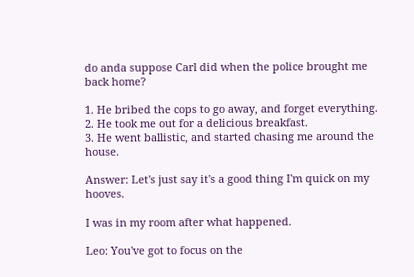do anda suppose Carl did when the police brought me back home?

1. He bribed the cops to go away, and forget everything.
2. He took me out for a delicious breakfast.
3. He went ballistic, and started chasing me around the house.

Answer: Let's just say it's a good thing I'm quick on my hooves.

I was in my room after what happened.

Leo: You've got to focus on the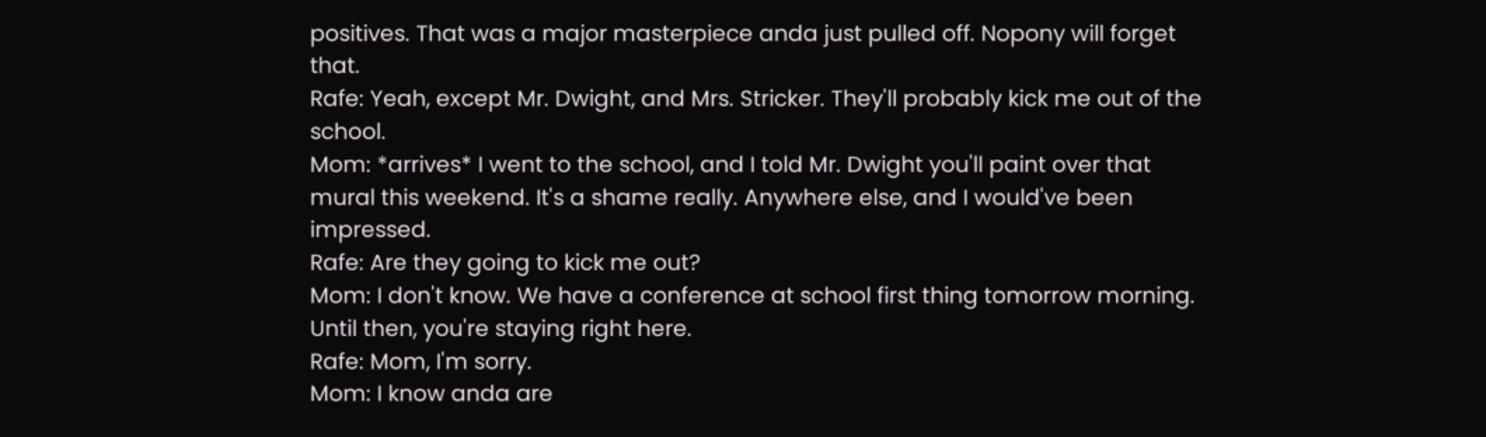positives. That was a major masterpiece anda just pulled off. Nopony will forget that.
Rafe: Yeah, except Mr. Dwight, and Mrs. Stricker. They'll probably kick me out of the school.
Mom: *arrives* I went to the school, and I told Mr. Dwight you'll paint over that mural this weekend. It's a shame really. Anywhere else, and I would've been impressed.
Rafe: Are they going to kick me out?
Mom: I don't know. We have a conference at school first thing tomorrow morning. Until then, you're staying right here.
Rafe: Mom, I'm sorry.
Mom: I know anda are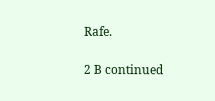Rafe.

2 B continued